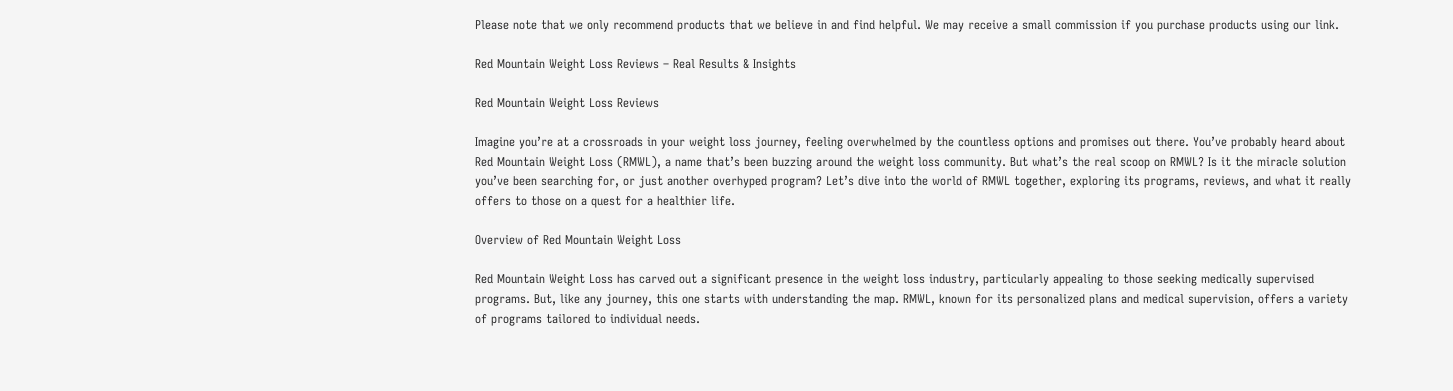Please note that we only recommend products that we believe in and find helpful. We may receive a small commission if you purchase products using our link.

Red Mountain Weight Loss Reviews – Real Results & Insights

Red Mountain Weight Loss Reviews

Imagine you’re at a crossroads in your weight loss journey, feeling overwhelmed by the countless options and promises out there. You’ve probably heard about Red Mountain Weight Loss (RMWL), a name that’s been buzzing around the weight loss community. But what’s the real scoop on RMWL? Is it the miracle solution you’ve been searching for, or just another overhyped program? Let’s dive into the world of RMWL together, exploring its programs, reviews, and what it really offers to those on a quest for a healthier life.

Overview of Red Mountain Weight Loss

Red Mountain Weight Loss has carved out a significant presence in the weight loss industry, particularly appealing to those seeking medically supervised programs. But, like any journey, this one starts with understanding the map. RMWL, known for its personalized plans and medical supervision, offers a variety of programs tailored to individual needs.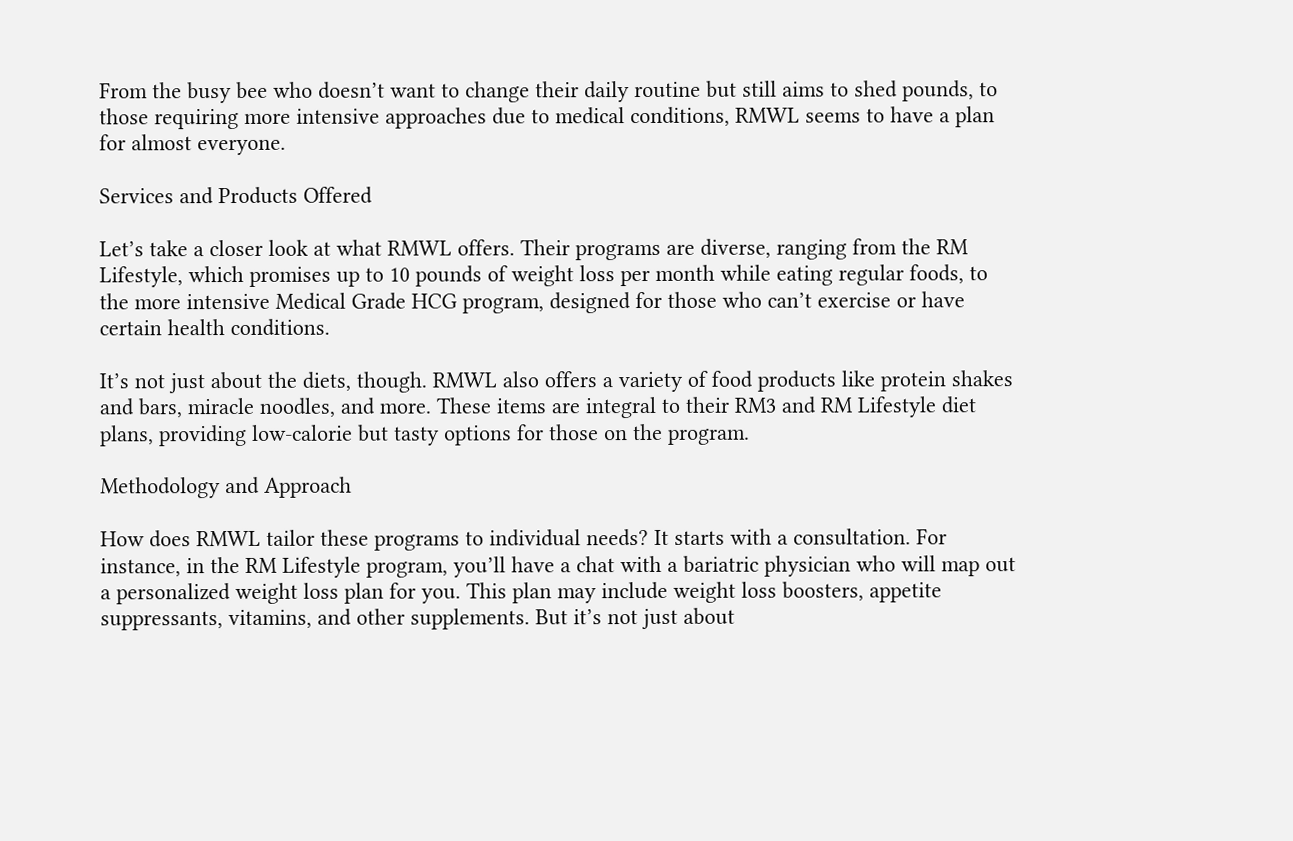From the busy bee who doesn’t want to change their daily routine but still aims to shed pounds, to those requiring more intensive approaches due to medical conditions, RMWL seems to have a plan for almost everyone.

Services and Products Offered

Let’s take a closer look at what RMWL offers. Their programs are diverse, ranging from the RM Lifestyle, which promises up to 10 pounds of weight loss per month while eating regular foods, to the more intensive Medical Grade HCG program, designed for those who can’t exercise or have certain health conditions.

It’s not just about the diets, though. RMWL also offers a variety of food products like protein shakes and bars, miracle noodles, and more. These items are integral to their RM3 and RM Lifestyle diet plans, providing low-calorie but tasty options for those on the program.

Methodology and Approach

How does RMWL tailor these programs to individual needs? It starts with a consultation. For instance, in the RM Lifestyle program, you’ll have a chat with a bariatric physician who will map out a personalized weight loss plan for you. This plan may include weight loss boosters, appetite suppressants, vitamins, and other supplements. But it’s not just about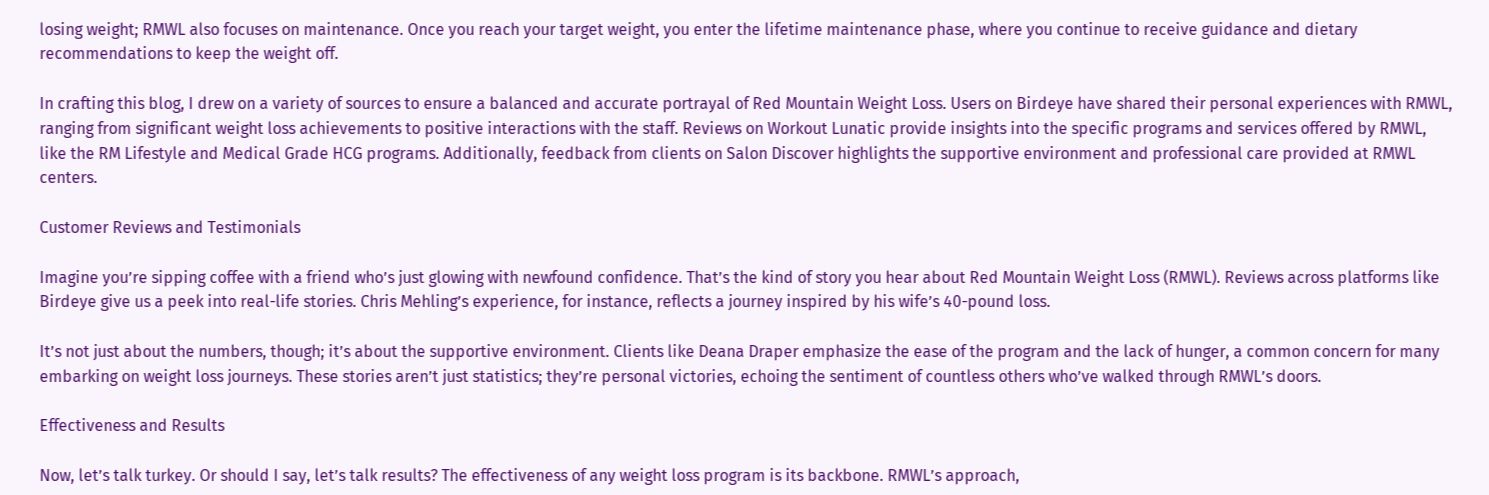losing weight; RMWL also focuses on maintenance. Once you reach your target weight, you enter the lifetime maintenance phase, where you continue to receive guidance and dietary recommendations to keep the weight off.

In crafting this blog, I drew on a variety of sources to ensure a balanced and accurate portrayal of Red Mountain Weight Loss. Users on Birdeye have shared their personal experiences with RMWL, ranging from significant weight loss achievements to positive interactions with the staff. Reviews on Workout Lunatic provide insights into the specific programs and services offered by RMWL, like the RM Lifestyle and Medical Grade HCG programs. Additionally, feedback from clients on Salon Discover highlights the supportive environment and professional care provided at RMWL centers.

Customer Reviews and Testimonials

Imagine you’re sipping coffee with a friend who’s just glowing with newfound confidence. That’s the kind of story you hear about Red Mountain Weight Loss (RMWL). Reviews across platforms like Birdeye give us a peek into real-life stories. Chris Mehling’s experience, for instance, reflects a journey inspired by his wife’s 40-pound loss.

It’s not just about the numbers, though; it’s about the supportive environment. Clients like Deana Draper emphasize the ease of the program and the lack of hunger, a common concern for many embarking on weight loss journeys. These stories aren’t just statistics; they’re personal victories, echoing the sentiment of countless others who’ve walked through RMWL’s doors.

Effectiveness and Results

Now, let’s talk turkey. Or should I say, let’s talk results? The effectiveness of any weight loss program is its backbone. RMWL’s approach,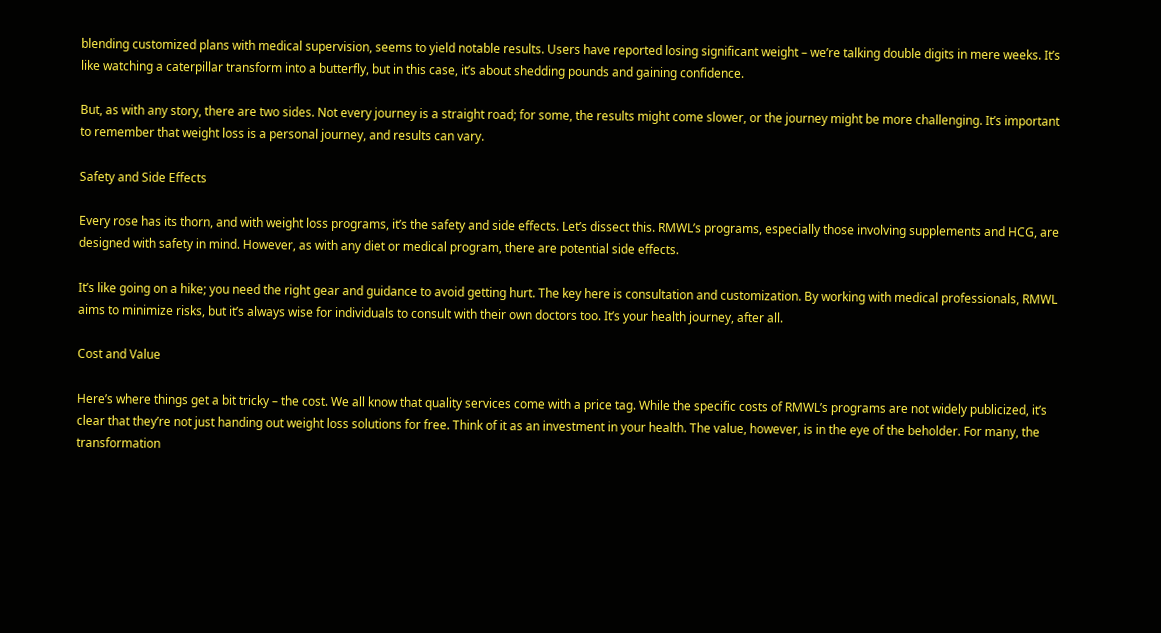blending customized plans with medical supervision, seems to yield notable results. Users have reported losing significant weight – we’re talking double digits in mere weeks. It’s like watching a caterpillar transform into a butterfly, but in this case, it’s about shedding pounds and gaining confidence.

But, as with any story, there are two sides. Not every journey is a straight road; for some, the results might come slower, or the journey might be more challenging. It’s important to remember that weight loss is a personal journey, and results can vary.

Safety and Side Effects

Every rose has its thorn, and with weight loss programs, it’s the safety and side effects. Let’s dissect this. RMWL’s programs, especially those involving supplements and HCG, are designed with safety in mind. However, as with any diet or medical program, there are potential side effects.

It’s like going on a hike; you need the right gear and guidance to avoid getting hurt. The key here is consultation and customization. By working with medical professionals, RMWL aims to minimize risks, but it’s always wise for individuals to consult with their own doctors too. It’s your health journey, after all.

Cost and Value

Here’s where things get a bit tricky – the cost. We all know that quality services come with a price tag. While the specific costs of RMWL’s programs are not widely publicized, it’s clear that they’re not just handing out weight loss solutions for free. Think of it as an investment in your health. The value, however, is in the eye of the beholder. For many, the transformation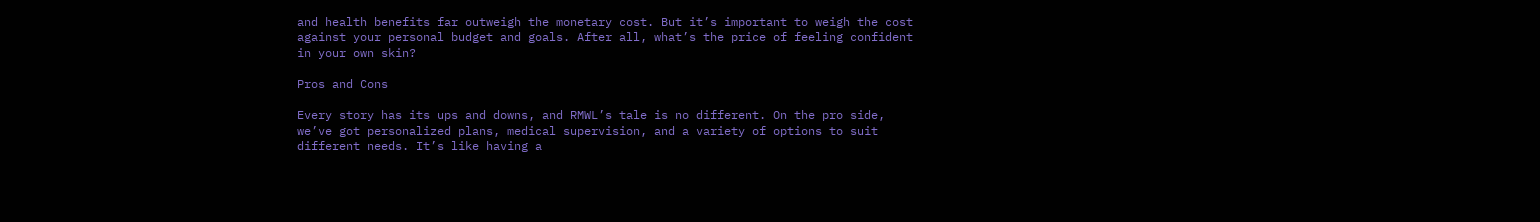and health benefits far outweigh the monetary cost. But it’s important to weigh the cost against your personal budget and goals. After all, what’s the price of feeling confident in your own skin?

Pros and Cons

Every story has its ups and downs, and RMWL’s tale is no different. On the pro side, we’ve got personalized plans, medical supervision, and a variety of options to suit different needs. It’s like having a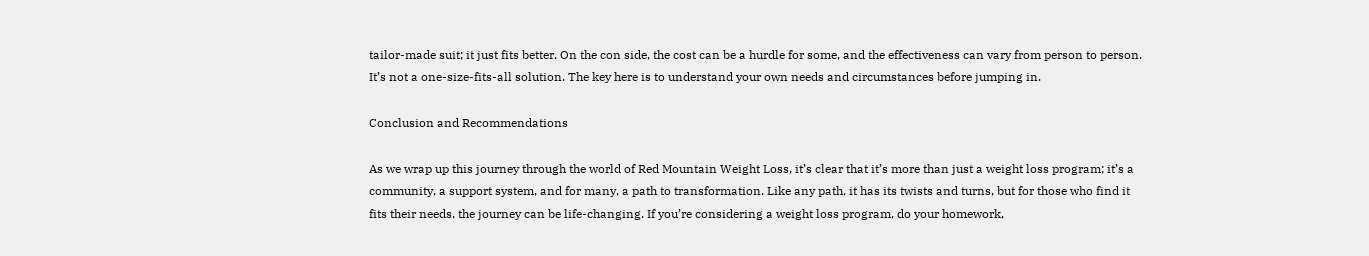tailor-made suit; it just fits better. On the con side, the cost can be a hurdle for some, and the effectiveness can vary from person to person. It’s not a one-size-fits-all solution. The key here is to understand your own needs and circumstances before jumping in.

Conclusion and Recommendations

As we wrap up this journey through the world of Red Mountain Weight Loss, it’s clear that it’s more than just a weight loss program; it’s a community, a support system, and for many, a path to transformation. Like any path, it has its twists and turns, but for those who find it fits their needs, the journey can be life-changing. If you’re considering a weight loss program, do your homework,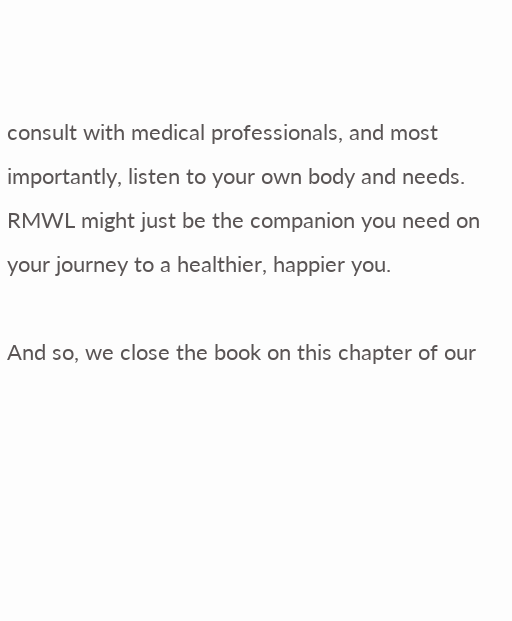consult with medical professionals, and most importantly, listen to your own body and needs. RMWL might just be the companion you need on your journey to a healthier, happier you.

And so, we close the book on this chapter of our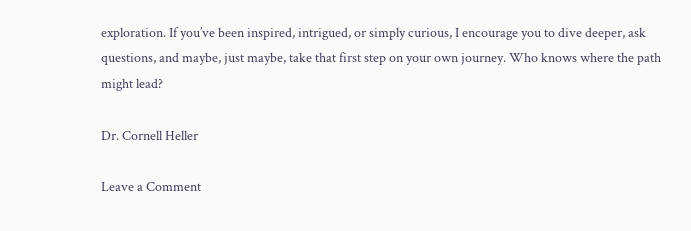exploration. If you’ve been inspired, intrigued, or simply curious, I encourage you to dive deeper, ask questions, and maybe, just maybe, take that first step on your own journey. Who knows where the path might lead?

Dr. Cornell Heller

Leave a Comment